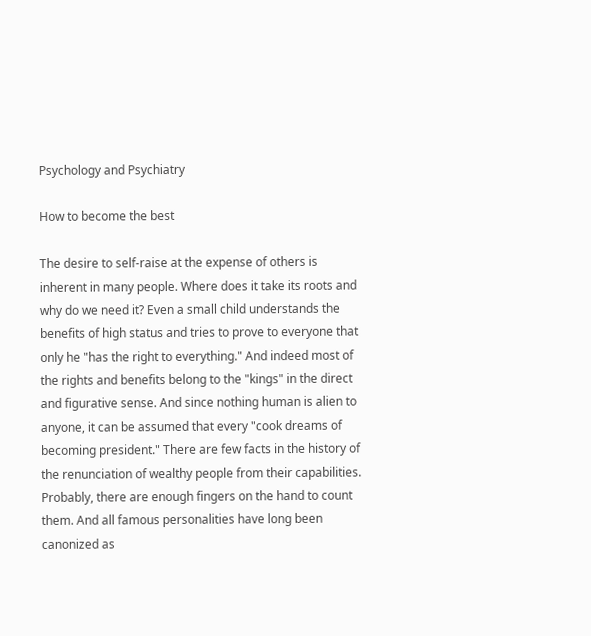Psychology and Psychiatry

How to become the best

The desire to self-raise at the expense of others is inherent in many people. Where does it take its roots and why do we need it? Even a small child understands the benefits of high status and tries to prove to everyone that only he "has the right to everything." And indeed most of the rights and benefits belong to the "kings" in the direct and figurative sense. And since nothing human is alien to anyone, it can be assumed that every "cook dreams of becoming president." There are few facts in the history of the renunciation of wealthy people from their capabilities. Probably, there are enough fingers on the hand to count them. And all famous personalities have long been canonized as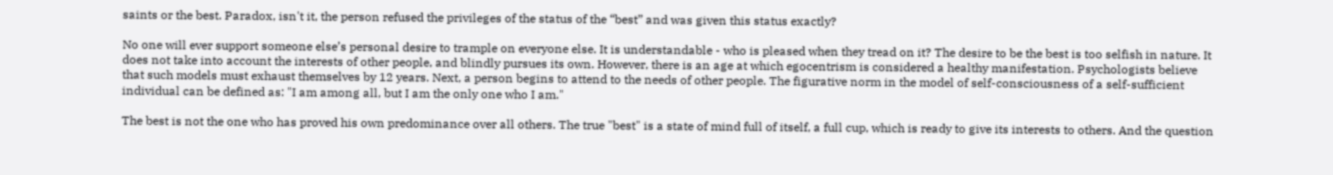saints or the best. Paradox, isn't it, the person refused the privileges of the status of the “best” and was given this status exactly?

No one will ever support someone else’s personal desire to trample on everyone else. It is understandable - who is pleased when they tread on it? The desire to be the best is too selfish in nature. It does not take into account the interests of other people, and blindly pursues its own. However, there is an age at which egocentrism is considered a healthy manifestation. Psychologists believe that such models must exhaust themselves by 12 years. Next, a person begins to attend to the needs of other people. The figurative norm in the model of self-consciousness of a self-sufficient individual can be defined as: "I am among all, but I am the only one who I am."

The best is not the one who has proved his own predominance over all others. The true "best" is a state of mind full of itself, a full cup, which is ready to give its interests to others. And the question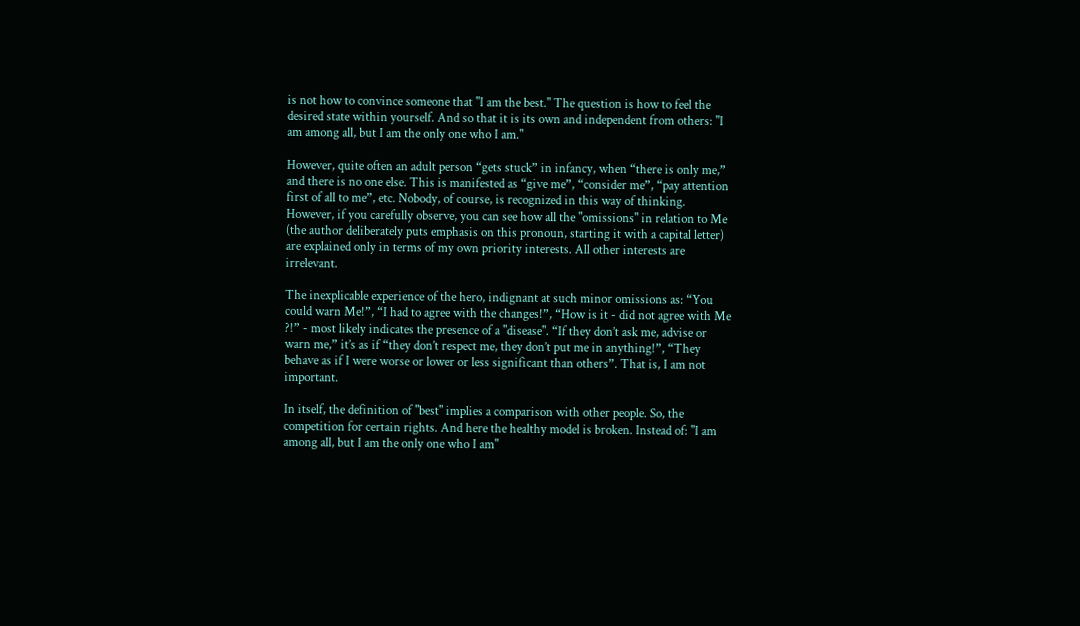is not how to convince someone that "I am the best." The question is how to feel the desired state within yourself. And so that it is its own and independent from others: "I am among all, but I am the only one who I am."

However, quite often an adult person “gets stuck” in infancy, when “there is only me,” and there is no one else. This is manifested as “give me”, “consider me”, “pay attention first of all to me”, etc. Nobody, of course, is recognized in this way of thinking. However, if you carefully observe, you can see how all the "omissions" in relation to Me (the author deliberately puts emphasis on this pronoun, starting it with a capital letter) are explained only in terms of my own priority interests. All other interests are irrelevant.

The inexplicable experience of the hero, indignant at such minor omissions as: “You could warn Me!”, “I had to agree with the changes!”, “How is it - did not agree with Me ?!” - most likely indicates the presence of a "disease". “If they don’t ask me, advise or warn me,” it’s as if “they don’t respect me, they don’t put me in anything!”, “They behave as if I were worse or lower or less significant than others”. That is, I am not important.

In itself, the definition of "best" implies a comparison with other people. So, the competition for certain rights. And here the healthy model is broken. Instead of: "I am among all, but I am the only one who I am"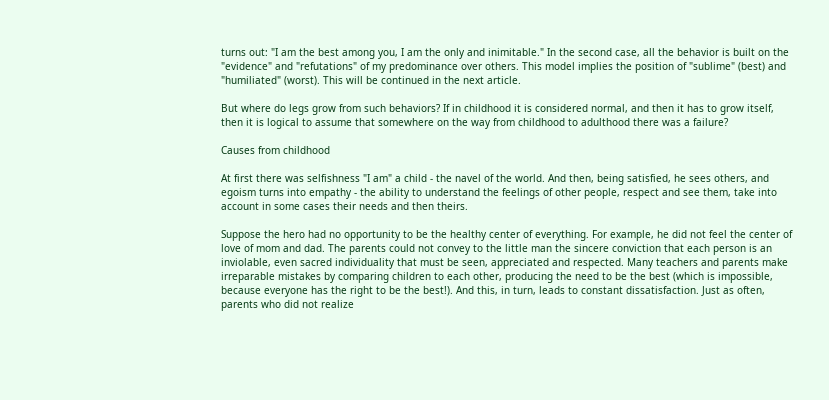turns out: "I am the best among you, I am the only and inimitable." In the second case, all the behavior is built on the "evidence" and "refutations" of my predominance over others. This model implies the position of "sublime" (best) and "humiliated" (worst). This will be continued in the next article.

But where do legs grow from such behaviors? If in childhood it is considered normal, and then it has to grow itself, then it is logical to assume that somewhere on the way from childhood to adulthood there was a failure?

Causes from childhood

At first there was selfishness "I am" a child - the navel of the world. And then, being satisfied, he sees others, and egoism turns into empathy - the ability to understand the feelings of other people, respect and see them, take into account in some cases their needs and then theirs.

Suppose the hero had no opportunity to be the healthy center of everything. For example, he did not feel the center of love of mom and dad. The parents could not convey to the little man the sincere conviction that each person is an inviolable, even sacred individuality that must be seen, appreciated and respected. Many teachers and parents make irreparable mistakes by comparing children to each other, producing the need to be the best (which is impossible, because everyone has the right to be the best!). And this, in turn, leads to constant dissatisfaction. Just as often, parents who did not realize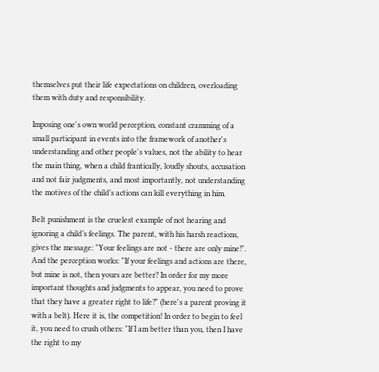themselves put their life expectations on children, overloading them with duty and responsibility.

Imposing one's own world perception, constant cramming of a small participant in events into the framework of another's understanding and other people's values, not the ability to hear the main thing, when a child frantically, loudly shouts, accusation and not fair judgments, and most importantly, not understanding the motives of the child’s actions can kill everything in him.

Belt punishment is the cruelest example of not hearing and ignoring a child’s feelings. The parent, with his harsh reactions, gives the message: "Your feelings are not - there are only mine!". And the perception works: "If your feelings and actions are there, but mine is not, then yours are better? In order for my more important thoughts and judgments to appear, you need to prove that they have a greater right to life?" (here's a parent proving it with a belt). Here it is, the competition! In order to begin to feel it, you need to crush others: "If I am better than you, then I have the right to my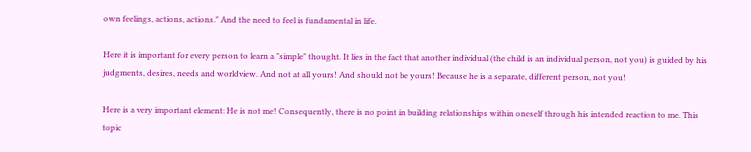own feelings, actions, actions." And the need to feel is fundamental in life.

Here it is important for every person to learn a "simple" thought. It lies in the fact that another individual (the child is an individual person, not you) is guided by his judgments, desires, needs and worldview. And not at all yours! And should not be yours! Because he is a separate, different person, not you!

Here is a very important element: He is not me! Consequently, there is no point in building relationships within oneself through his intended reaction to me. This topic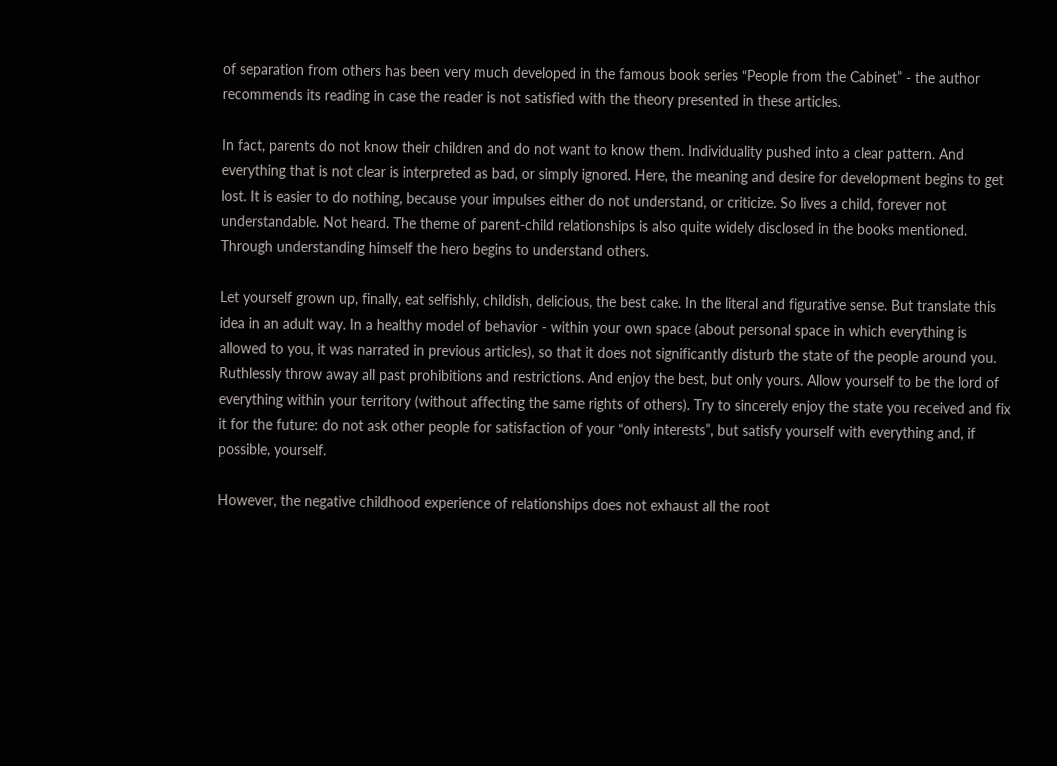of separation from others has been very much developed in the famous book series “People from the Cabinet” - the author recommends its reading in case the reader is not satisfied with the theory presented in these articles.

In fact, parents do not know their children and do not want to know them. Individuality pushed into a clear pattern. And everything that is not clear is interpreted as bad, or simply ignored. Here, the meaning and desire for development begins to get lost. It is easier to do nothing, because your impulses either do not understand, or criticize. So lives a child, forever not understandable. Not heard. The theme of parent-child relationships is also quite widely disclosed in the books mentioned. Through understanding himself the hero begins to understand others.

Let yourself grown up, finally, eat selfishly, childish, delicious, the best cake. In the literal and figurative sense. But translate this idea in an adult way. In a healthy model of behavior - within your own space (about personal space in which everything is allowed to you, it was narrated in previous articles), so that it does not significantly disturb the state of the people around you. Ruthlessly throw away all past prohibitions and restrictions. And enjoy the best, but only yours. Allow yourself to be the lord of everything within your territory (without affecting the same rights of others). Try to sincerely enjoy the state you received and fix it for the future: do not ask other people for satisfaction of your “only interests”, but satisfy yourself with everything and, if possible, yourself.

However, the negative childhood experience of relationships does not exhaust all the root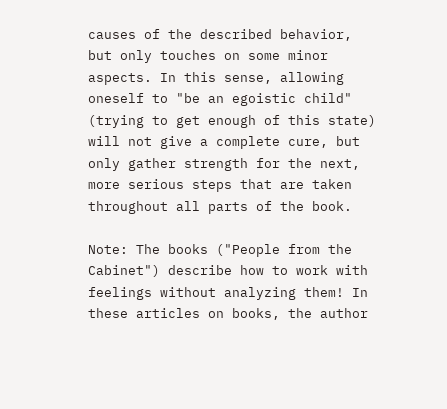causes of the described behavior, but only touches on some minor aspects. In this sense, allowing oneself to "be an egoistic child" (trying to get enough of this state) will not give a complete cure, but only gather strength for the next, more serious steps that are taken throughout all parts of the book.

Note: The books ("People from the Cabinet") describe how to work with feelings without analyzing them! In these articles on books, the author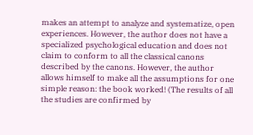makes an attempt to analyze and systematize, open experiences. However, the author does not have a specialized psychological education and does not claim to conform to all the classical canons described by the canons. However, the author allows himself to make all the assumptions for one simple reason: the book worked! (The results of all the studies are confirmed by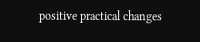positive practical changes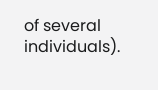of several individuals).